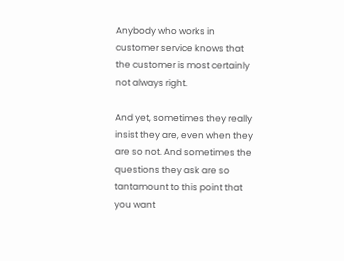Anybody who works in customer service knows that the customer is most certainly not always right.

And yet, sometimes they really insist they are, even when they are so not. And sometimes the questions they ask are so tantamount to this point that you want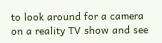to look around for a camera on a reality TV show and see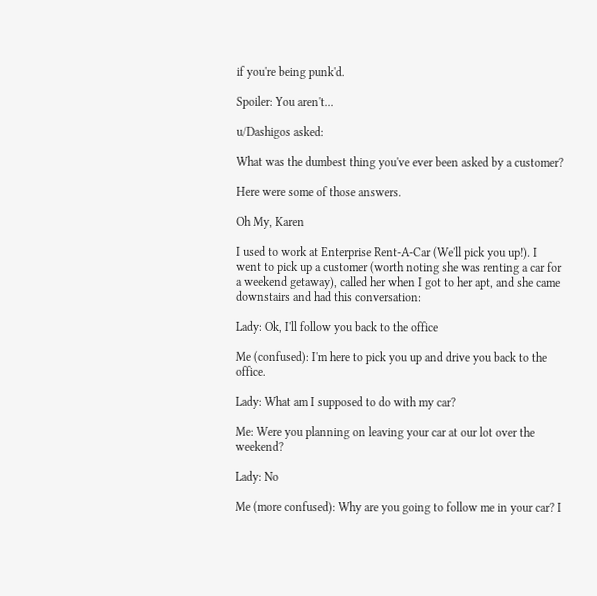if you're being punk'd.

Spoiler: You aren't...

u/Dashigos asked:

What was the dumbest thing you've ever been asked by a customer?

Here were some of those answers.

Oh My, Karen

I used to work at Enterprise Rent-A-Car (We'll pick you up!). I went to pick up a customer (worth noting she was renting a car for a weekend getaway), called her when I got to her apt, and she came downstairs and had this conversation:

Lady: Ok, I'll follow you back to the office

Me (confused): I'm here to pick you up and drive you back to the office.

Lady: What am I supposed to do with my car?

Me: Were you planning on leaving your car at our lot over the weekend?

Lady: No

Me (more confused): Why are you going to follow me in your car? I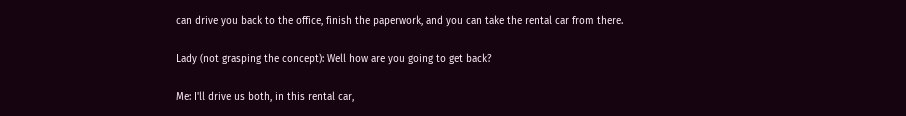can drive you back to the office, finish the paperwork, and you can take the rental car from there.

Lady (not grasping the concept): Well how are you going to get back?

Me: I'll drive us both, in this rental car,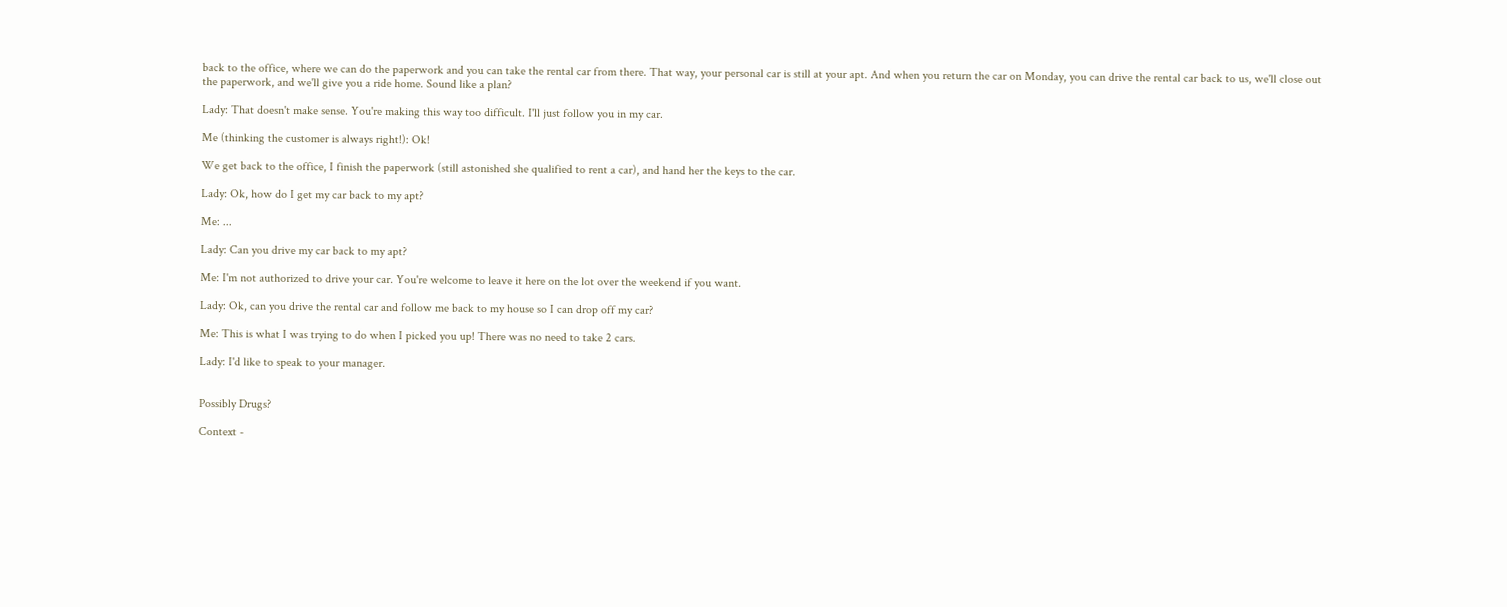back to the office, where we can do the paperwork and you can take the rental car from there. That way, your personal car is still at your apt. And when you return the car on Monday, you can drive the rental car back to us, we'll close out the paperwork, and we'll give you a ride home. Sound like a plan?

Lady: That doesn't make sense. You're making this way too difficult. I'll just follow you in my car.

Me (thinking the customer is always right!): Ok!

We get back to the office, I finish the paperwork (still astonished she qualified to rent a car), and hand her the keys to the car.

Lady: Ok, how do I get my car back to my apt?

Me: ...

Lady: Can you drive my car back to my apt?

Me: I'm not authorized to drive your car. You're welcome to leave it here on the lot over the weekend if you want.

Lady: Ok, can you drive the rental car and follow me back to my house so I can drop off my car?

Me: This is what I was trying to do when I picked you up! There was no need to take 2 cars.

Lady: I'd like to speak to your manager.


Possibly Drugs?

Context -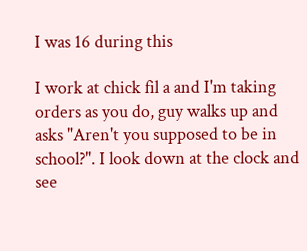I was 16 during this

I work at chick fil a and I'm taking orders as you do, guy walks up and asks "Aren't you supposed to be in school?". I look down at the clock and see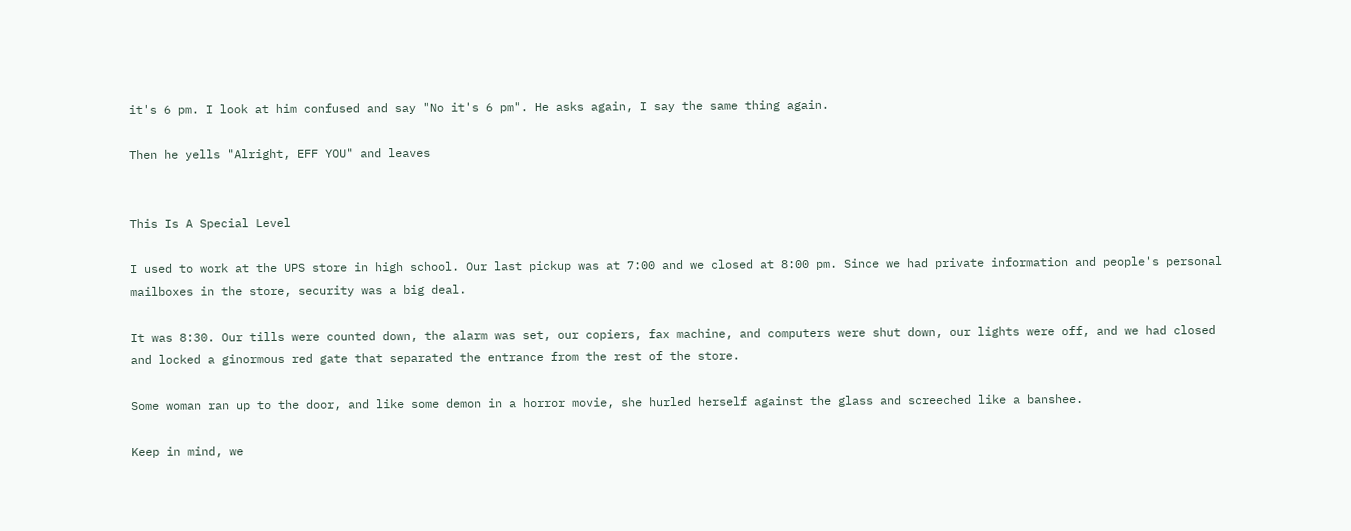it's 6 pm. I look at him confused and say "No it's 6 pm". He asks again, I say the same thing again.

Then he yells "Alright, EFF YOU" and leaves


This Is A Special Level

I used to work at the UPS store in high school. Our last pickup was at 7:00 and we closed at 8:00 pm. Since we had private information and people's personal mailboxes in the store, security was a big deal.

It was 8:30. Our tills were counted down, the alarm was set, our copiers, fax machine, and computers were shut down, our lights were off, and we had closed and locked a ginormous red gate that separated the entrance from the rest of the store.

Some woman ran up to the door, and like some demon in a horror movie, she hurled herself against the glass and screeched like a banshee.

Keep in mind, we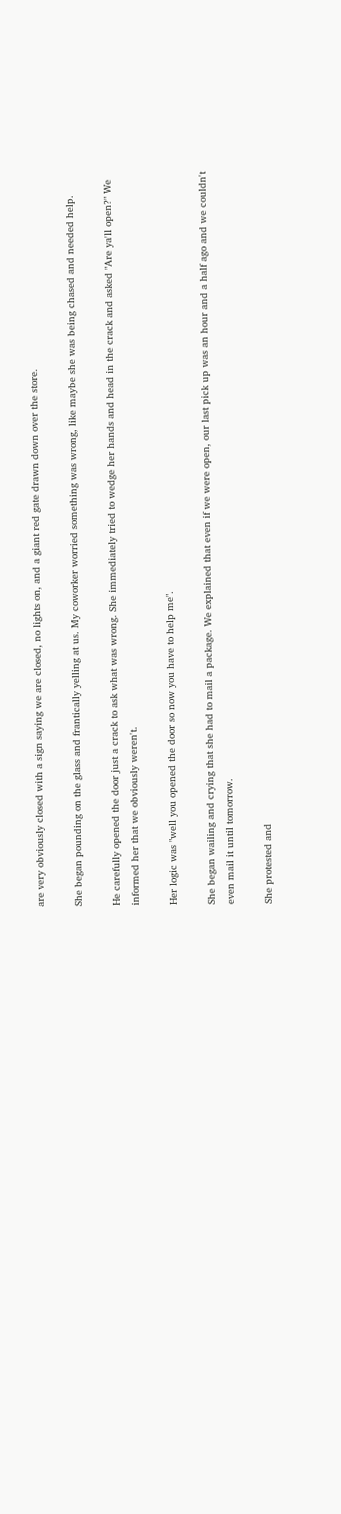are very obviously closed with a sign saying we are closed, no lights on, and a giant red gate drawn down over the store.

She began pounding on the glass and frantically yelling at us. My coworker worried something was wrong, like maybe she was being chased and needed help.

He carefully opened the door just a crack to ask what was wrong. She immediately tried to wedge her hands and head in the crack and asked "Are ya'll open?" We informed her that we obviously weren't.

Her logic was "well you opened the door so now you have to help me".

She began wailing and crying that she had to mail a package. We explained that even if we were open, our last pick up was an hour and a half ago and we couldn't even mail it until tomorrow.

She protested and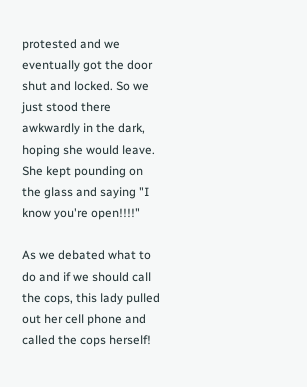protested and we eventually got the door shut and locked. So we just stood there awkwardly in the dark, hoping she would leave. She kept pounding on the glass and saying "I know you're open!!!!"

As we debated what to do and if we should call the cops, this lady pulled out her cell phone and called the cops herself!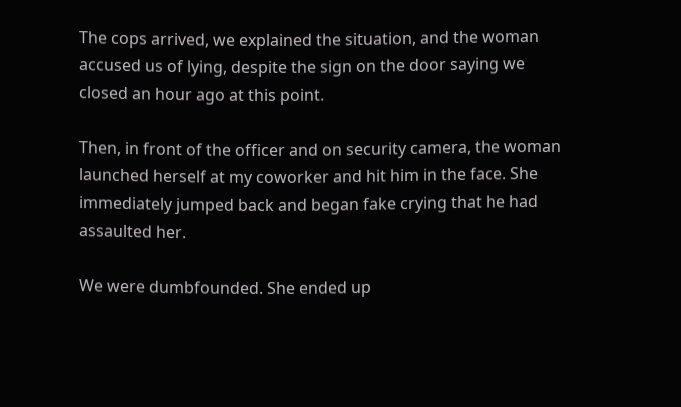The cops arrived, we explained the situation, and the woman accused us of lying, despite the sign on the door saying we closed an hour ago at this point.

Then, in front of the officer and on security camera, the woman launched herself at my coworker and hit him in the face. She immediately jumped back and began fake crying that he had assaulted her.

We were dumbfounded. She ended up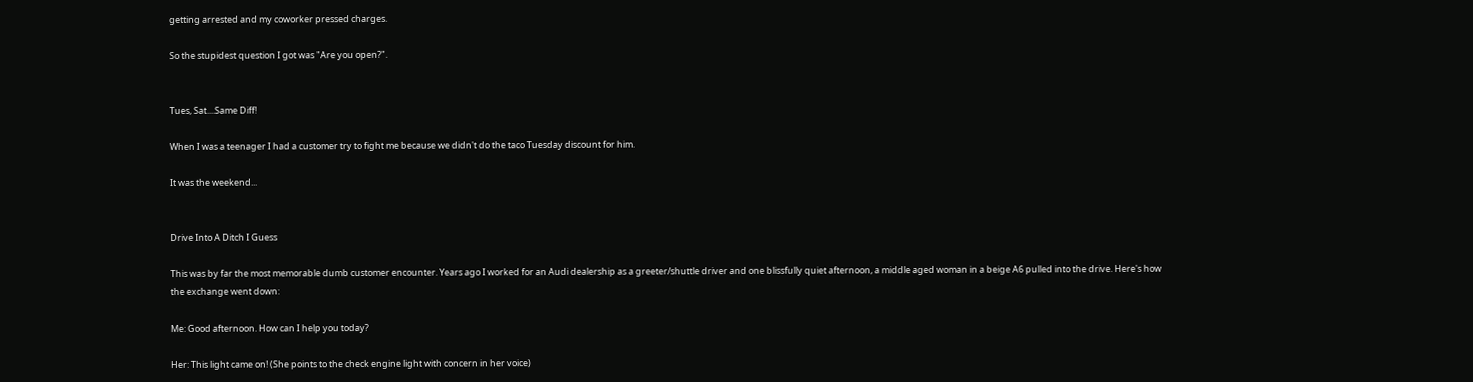getting arrested and my coworker pressed charges.

So the stupidest question I got was "Are you open?".


Tues, Sat....Same Diff!

When I was a teenager I had a customer try to fight me because we didn't do the taco Tuesday discount for him.

It was the weekend...


Drive Into A Ditch I Guess

This was by far the most memorable dumb customer encounter. Years ago I worked for an Audi dealership as a greeter/shuttle driver and one blissfully quiet afternoon, a middle aged woman in a beige A6 pulled into the drive. Here's how the exchange went down:

Me: Good afternoon. How can I help you today?

Her: This light came on! (She points to the check engine light with concern in her voice)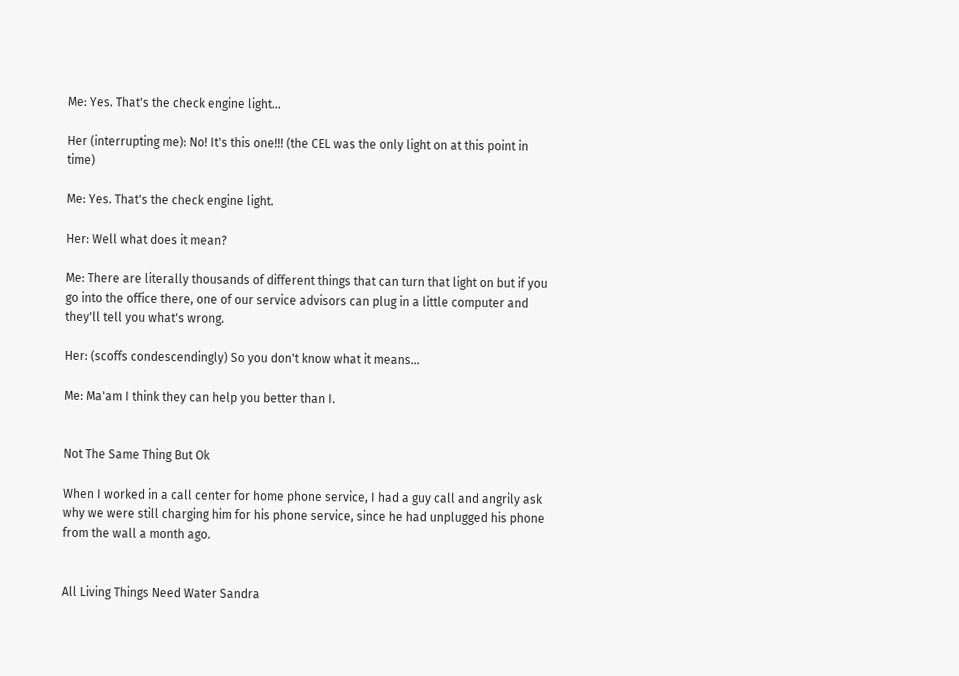Me: Yes. That's the check engine light...

Her (interrupting me): No! It's this one!!! (the CEL was the only light on at this point in time)

Me: Yes. That's the check engine light.

Her: Well what does it mean?

Me: There are literally thousands of different things that can turn that light on but if you go into the office there, one of our service advisors can plug in a little computer and they'll tell you what's wrong.

Her: (scoffs condescendingly) So you don't know what it means...

Me: Ma'am I think they can help you better than I.


Not The Same Thing But Ok

When I worked in a call center for home phone service, I had a guy call and angrily ask why we were still charging him for his phone service, since he had unplugged his phone from the wall a month ago.


All Living Things Need Water Sandra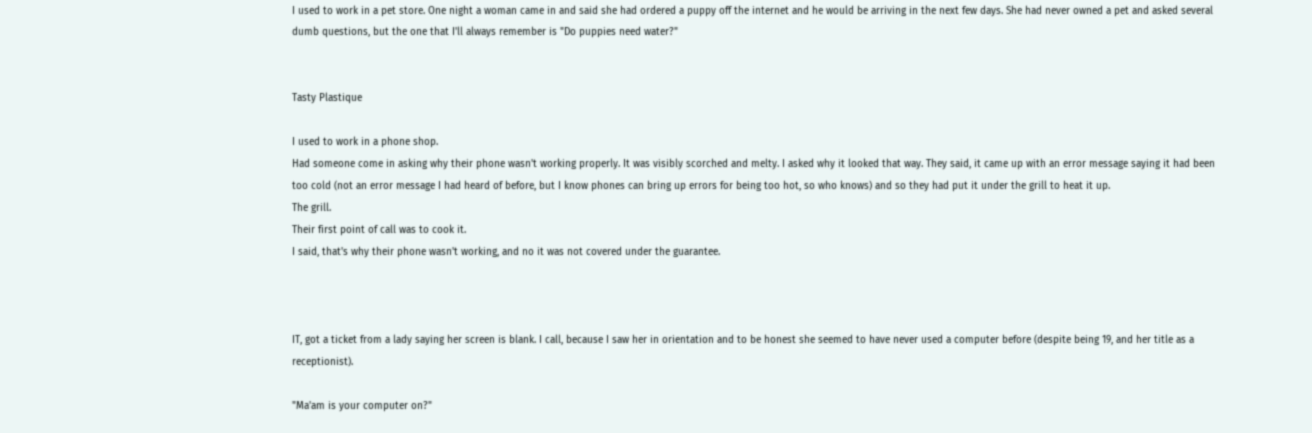I used to work in a pet store. One night a woman came in and said she had ordered a puppy off the internet and he would be arriving in the next few days. She had never owned a pet and asked several dumb questions, but the one that I'll always remember is "Do puppies need water?"


Tasty Plastique

I used to work in a phone shop.
Had someone come in asking why their phone wasn't working properly. It was visibly scorched and melty. I asked why it looked that way. They said, it came up with an error message saying it had been too cold (not an error message I had heard of before, but I know phones can bring up errors for being too hot, so who knows) and so they had put it under the grill to heat it up.
The grill.
Their first point of call was to cook it.
I said, that's why their phone wasn't working, and no it was not covered under the guarantee.



IT, got a ticket from a lady saying her screen is blank. I call, because I saw her in orientation and to be honest she seemed to have never used a computer before (despite being 19, and her title as a receptionist).

"Ma'am is your computer on?"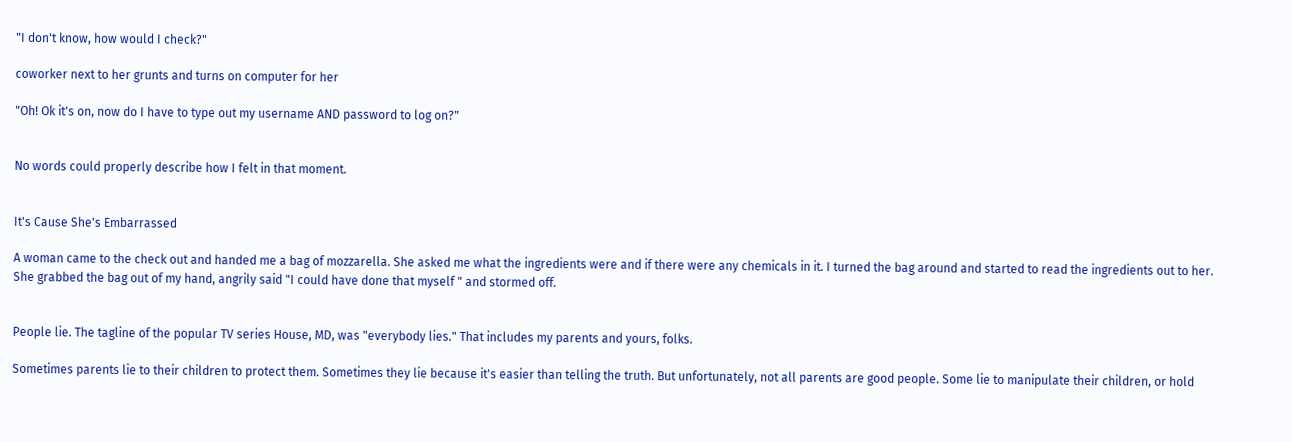"I don't know, how would I check?"

coworker next to her grunts and turns on computer for her

"Oh! Ok it's on, now do I have to type out my username AND password to log on?"


No words could properly describe how I felt in that moment.


It's Cause She's Embarrassed

A woman came to the check out and handed me a bag of mozzarella. She asked me what the ingredients were and if there were any chemicals in it. I turned the bag around and started to read the ingredients out to her. She grabbed the bag out of my hand, angrily said "I could have done that myself " and stormed off.


People lie. The tagline of the popular TV series House, MD, was "everybody lies." That includes my parents and yours, folks.

Sometimes parents lie to their children to protect them. Sometimes they lie because it's easier than telling the truth. But unfortunately, not all parents are good people. Some lie to manipulate their children, or hold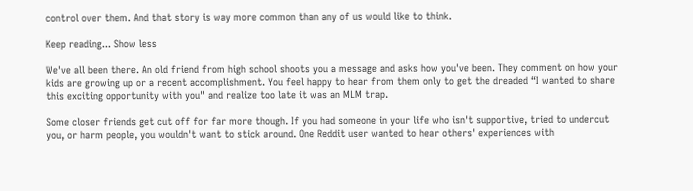control over them. And that story is way more common than any of us would like to think.

Keep reading... Show less

We've all been there. An old friend from high school shoots you a message and asks how you've been. They comment on how your kids are growing up or a recent accomplishment. You feel happy to hear from them only to get the dreaded “I wanted to share this exciting opportunity with you" and realize too late it was an MLM trap.

Some closer friends get cut off for far more though. If you had someone in your life who isn't supportive, tried to undercut you, or harm people, you wouldn't want to stick around. One Reddit user wanted to hear others' experiences with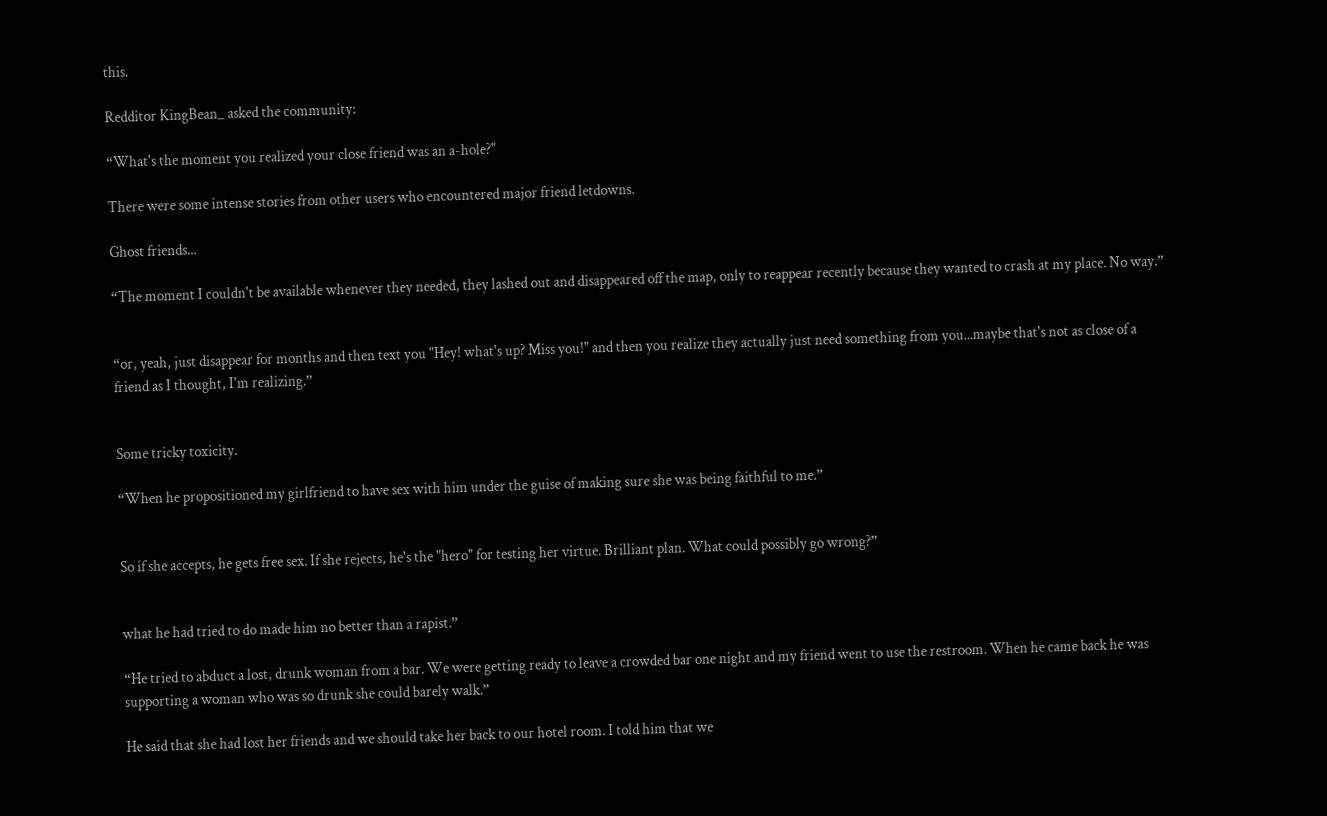this.

Redditor KingBean_ asked the community:

“What's the moment you realized your close friend was an a-hole?"

There were some intense stories from other users who encountered major friend letdowns.

Ghost friends...

“The moment I couldn't be available whenever they needed, they lashed out and disappeared off the map, only to reappear recently because they wanted to crash at my place. No way.”


“or, yeah, just disappear for months and then text you "Hey! what's up? Miss you!" and then you realize they actually just need something from you...maybe that's not as close of a friend as I thought, I'm realizing.”


Some tricky toxicity.

“When he propositioned my girlfriend to have sex with him under the guise of making sure she was being faithful to me.”


So if she accepts, he gets free sex. If she rejects, he's the "hero" for testing her virtue. Brilliant plan. What could possibly go wrong?”


what he had tried to do made him no better than a rapist.”

“He tried to abduct a lost, drunk woman from a bar. We were getting ready to leave a crowded bar one night and my friend went to use the restroom. When he came back he was supporting a woman who was so drunk she could barely walk.”

He said that she had lost her friends and we should take her back to our hotel room. I told him that we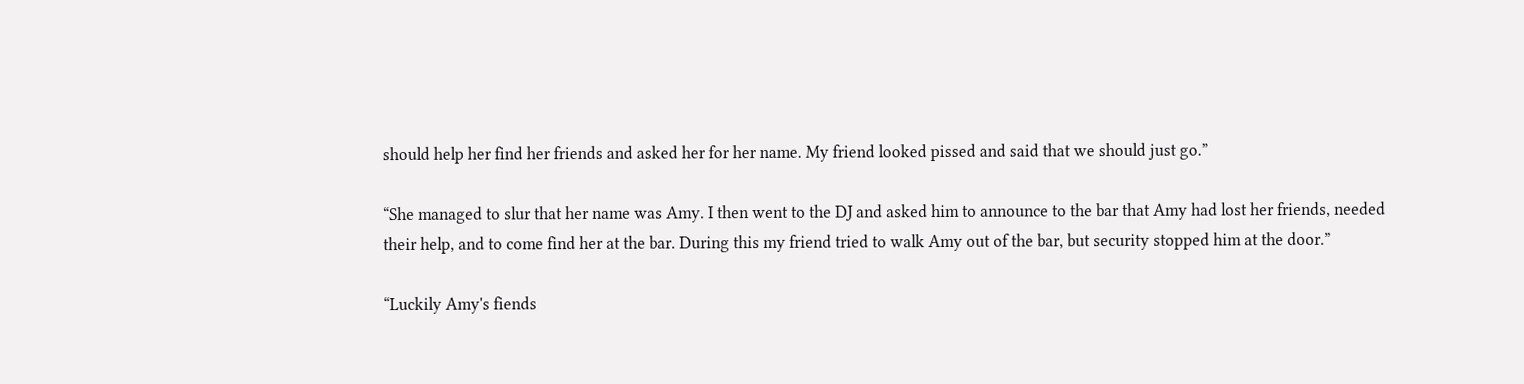should help her find her friends and asked her for her name. My friend looked pissed and said that we should just go.”

“She managed to slur that her name was Amy. I then went to the DJ and asked him to announce to the bar that Amy had lost her friends, needed their help, and to come find her at the bar. During this my friend tried to walk Amy out of the bar, but security stopped him at the door.”

“Luckily Amy's fiends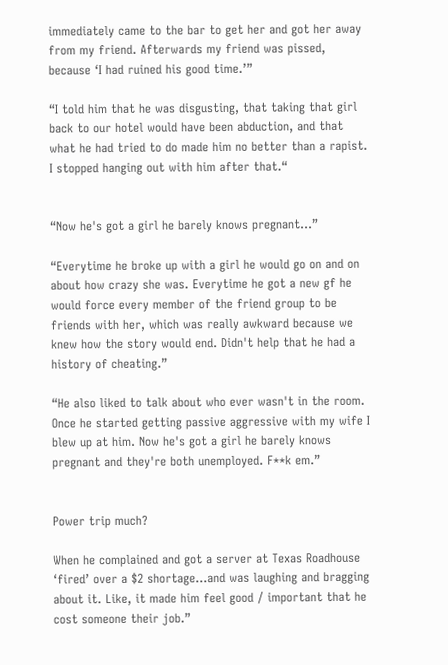immediately came to the bar to get her and got her away from my friend. Afterwards my friend was pissed, because ‘I had ruined his good time.’”

“I told him that he was disgusting, that taking that girl back to our hotel would have been abduction, and that what he had tried to do made him no better than a rapist. I stopped hanging out with him after that.“


“Now he's got a girl he barely knows pregnant...”

“Everytime he broke up with a girl he would go on and on about how crazy she was. Everytime he got a new gf he would force every member of the friend group to be friends with her, which was really awkward because we knew how the story would end. Didn't help that he had a history of cheating.”

“He also liked to talk about who ever wasn't in the room. Once he started getting passive aggressive with my wife I blew up at him. Now he's got a girl he barely knows pregnant and they're both unemployed. F**k em.”


Power trip much?

When he complained and got a server at Texas Roadhouse ‘fired’ over a $2 shortage...and was laughing and bragging about it. Like, it made him feel good / important that he cost someone their job.”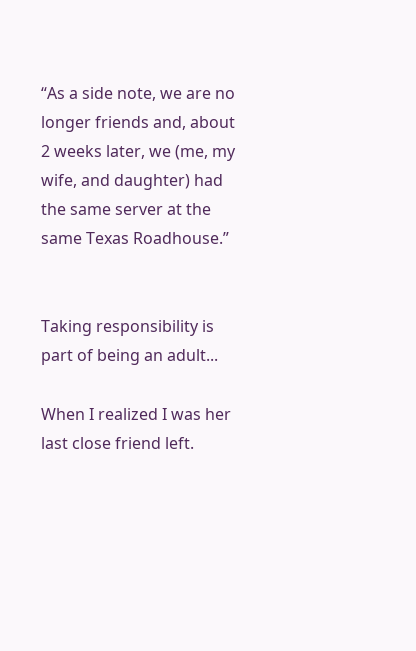“As a side note, we are no longer friends and, about 2 weeks later, we (me, my wife, and daughter) had the same server at the same Texas Roadhouse.”


Taking responsibility is part of being an adult...

When I realized I was her last close friend left.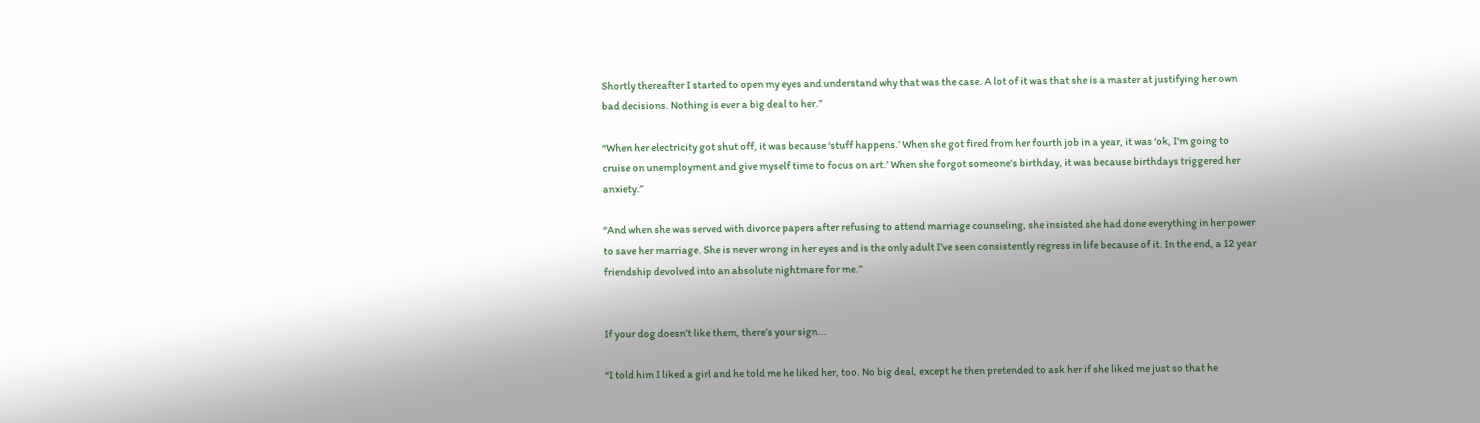Shortly thereafter I started to open my eyes and understand why that was the case. A lot of it was that she is a master at justifying her own bad decisions. Nothing is ever a big deal to her.”

“When her electricity got shut off, it was because ‘stuff happens.’ When she got fired from her fourth job in a year, it was ‘ok, I'm going to cruise on unemployment and give myself time to focus on art.’ When she forgot someone's birthday, it was because birthdays triggered her anxiety.”

“And when she was served with divorce papers after refusing to attend marriage counseling, she insisted she had done everything in her power to save her marriage. She is never wrong in her eyes and is the only adult I've seen consistently regress in life because of it. In the end, a 12 year friendship devolved into an absolute nightmare for me.”


If your dog doesn’t like them, there’s your sign...

“I told him I liked a girl and he told me he liked her, too. No big deal, except he then pretended to ask her if she liked me just so that he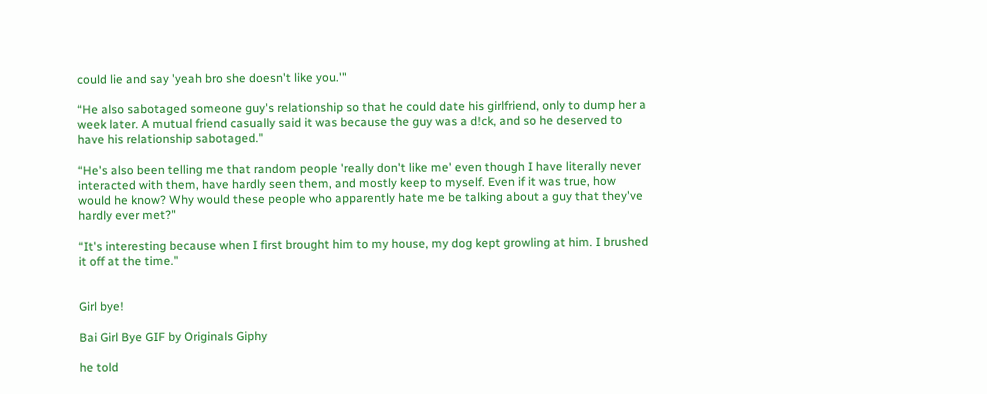could lie and say 'yeah bro she doesn't like you.'"

“He also sabotaged someone guy's relationship so that he could date his girlfriend, only to dump her a week later. A mutual friend casually said it was because the guy was a d!ck, and so he deserved to have his relationship sabotaged."

“He's also been telling me that random people 'really don't like me' even though I have literally never interacted with them, have hardly seen them, and mostly keep to myself. Even if it was true, how would he know? Why would these people who apparently hate me be talking about a guy that they've hardly ever met?"

“It's interesting because when I first brought him to my house, my dog kept growling at him. I brushed it off at the time."


Girl bye!

Bai Girl Bye GIF by Originals Giphy

he told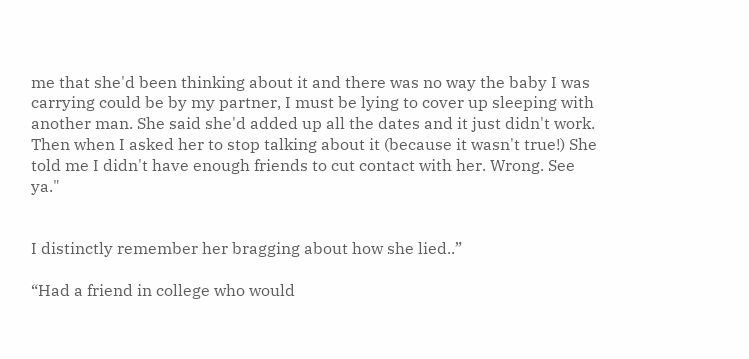me that she'd been thinking about it and there was no way the baby I was carrying could be by my partner, I must be lying to cover up sleeping with another man. She said she'd added up all the dates and it just didn't work. Then when I asked her to stop talking about it (because it wasn't true!) She told me I didn't have enough friends to cut contact with her. Wrong. See ya."


I distinctly remember her bragging about how she lied..”

“Had a friend in college who would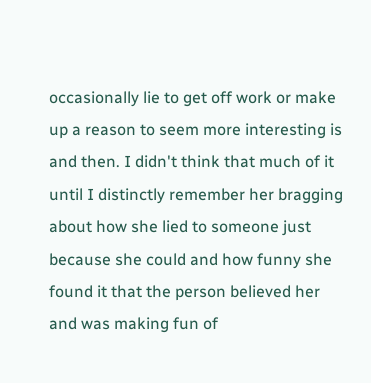occasionally lie to get off work or make up a reason to seem more interesting is and then. I didn't think that much of it until I distinctly remember her bragging about how she lied to someone just because she could and how funny she found it that the person believed her and was making fun of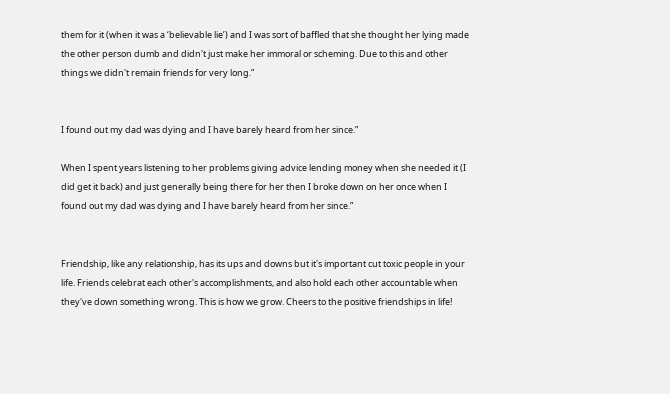them for it (when it was a ‘believable lie’) and I was sort of baffled that she thought her lying made the other person dumb and didn't just make her immoral or scheming. Due to this and other things we didn't remain friends for very long.”


I found out my dad was dying and I have barely heard from her since.”

When I spent years listening to her problems giving advice lending money when she needed it (I did get it back) and just generally being there for her then I broke down on her once when I found out my dad was dying and I have barely heard from her since.”


Friendship, like any relationship, has its ups and downs but it's important cut toxic people in your life. Friends celebrat each other's accomplishments, and also hold each other accountable when they've down something wrong. This is how we grow. Cheers to the positive friendships in life!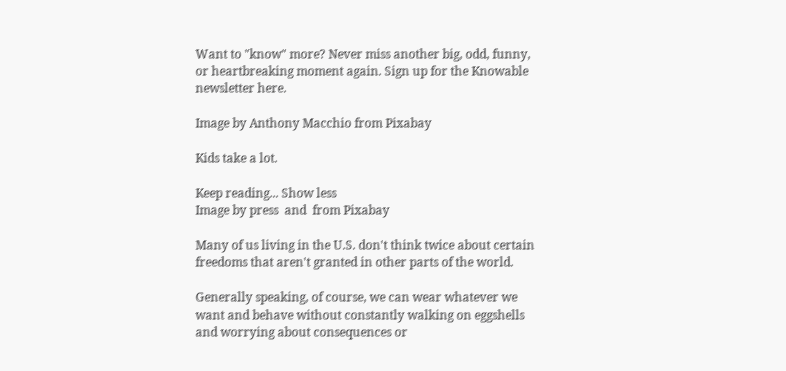Want to "know" more? Never miss another big, odd, funny, or heartbreaking moment again. Sign up for the Knowable newsletter here.

Image by Anthony Macchio from Pixabay

Kids take a lot.

Keep reading... Show less
Image by press  and  from Pixabay

Many of us living in the U.S. don't think twice about certain freedoms that aren't granted in other parts of the world.

Generally speaking, of course, we can wear whatever we want and behave without constantly walking on eggshells and worrying about consequences or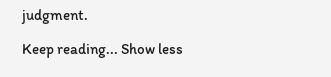judgment.

Keep reading... Show less